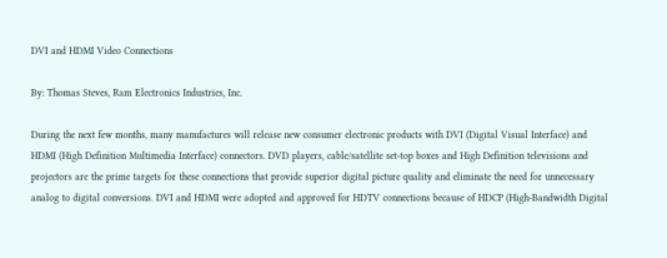DVI and HDMI Video Connections

By: Thomas Steves, Ram Electronics Industries, Inc.

During the next few months, many manufactures will release new consumer electronic products with DVI (Digital Visual Interface) and HDMI (High Definition Multimedia Interface) connectors. DVD players, cable/satellite set-top boxes and High Definition televisions and projectors are the prime targets for these connections that provide superior digital picture quality and eliminate the need for unnecessary analog to digital conversions. DVI and HDMI were adopted and approved for HDTV connections because of HDCP (High-Bandwidth Digital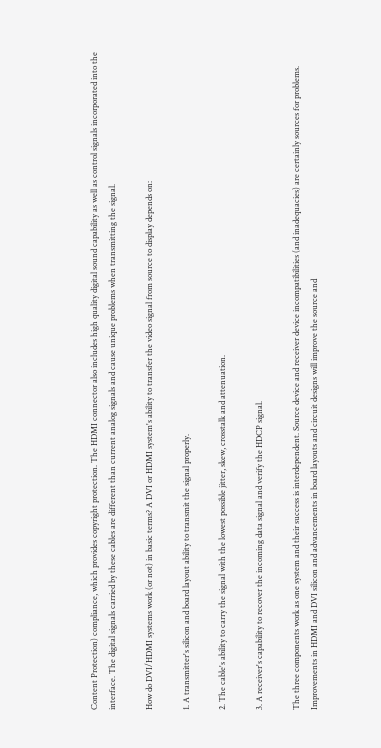Content Protection) compliance, which provides copyright protection. The HDMI connector also includes high quality digital sound capability as well as control signals incorporated into the interface. The digital signals carried by these cables are different than current analog signals and cause unique problems when transmitting the signal.

How do DVI/HDMI systems work (or not) in basic terms? A DVI or HDMI system's ability to transfer the video signal from source to display depends on:

1. A transmitter's silicon and board layout ability to transmit the signal properly.

2. The cable's ability to carry the signal with the lowest possible jitter, skew, crosstalk and attenuation.

3. A receiver's capability to recover the incoming data signal and verify the HDCP signal.

The three components work as one system and their success is interdependent. Source device and receiver device incompatibilities (and inadequacies) are certainly sources for problems. Improvements in HDMI and DVI silicon and advancements in board layouts and circuit designs will improve the source and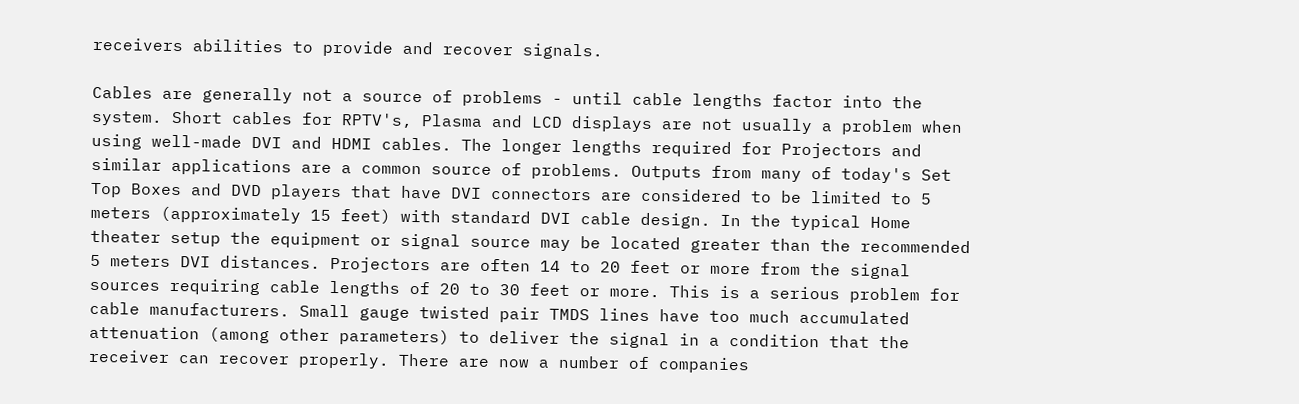receivers abilities to provide and recover signals.

Cables are generally not a source of problems - until cable lengths factor into the system. Short cables for RPTV's, Plasma and LCD displays are not usually a problem when using well-made DVI and HDMI cables. The longer lengths required for Projectors and similar applications are a common source of problems. Outputs from many of today's Set Top Boxes and DVD players that have DVI connectors are considered to be limited to 5 meters (approximately 15 feet) with standard DVI cable design. In the typical Home theater setup the equipment or signal source may be located greater than the recommended 5 meters DVI distances. Projectors are often 14 to 20 feet or more from the signal sources requiring cable lengths of 20 to 30 feet or more. This is a serious problem for cable manufacturers. Small gauge twisted pair TMDS lines have too much accumulated attenuation (among other parameters) to deliver the signal in a condition that the receiver can recover properly. There are now a number of companies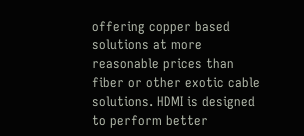offering copper based solutions at more reasonable prices than fiber or other exotic cable solutions. HDMI is designed to perform better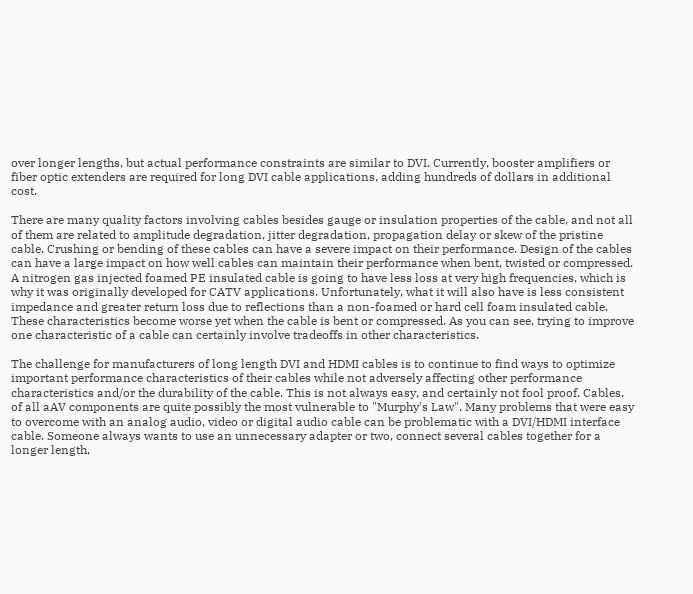over longer lengths, but actual performance constraints are similar to DVI. Currently, booster amplifiers or fiber optic extenders are required for long DVI cable applications, adding hundreds of dollars in additional cost.

There are many quality factors involving cables besides gauge or insulation properties of the cable, and not all of them are related to amplitude degradation, jitter degradation, propagation delay or skew of the pristine cable. Crushing or bending of these cables can have a severe impact on their performance. Design of the cables can have a large impact on how well cables can maintain their performance when bent, twisted or compressed. A nitrogen gas injected foamed PE insulated cable is going to have less loss at very high frequencies, which is why it was originally developed for CATV applications. Unfortunately, what it will also have is less consistent impedance and greater return loss due to reflections than a non-foamed or hard cell foam insulated cable. These characteristics become worse yet when the cable is bent or compressed. As you can see, trying to improve one characteristic of a cable can certainly involve tradeoffs in other characteristics.

The challenge for manufacturers of long length DVI and HDMI cables is to continue to find ways to optimize important performance characteristics of their cables while not adversely affecting other performance characteristics and/or the durability of the cable. This is not always easy, and certainly not fool proof. Cables, of all aAV components are quite possibly the most vulnerable to "Murphy's Law". Many problems that were easy to overcome with an analog audio, video or digital audio cable can be problematic with a DVI/HDMI interface cable. Someone always wants to use an unnecessary adapter or two, connect several cables together for a longer length,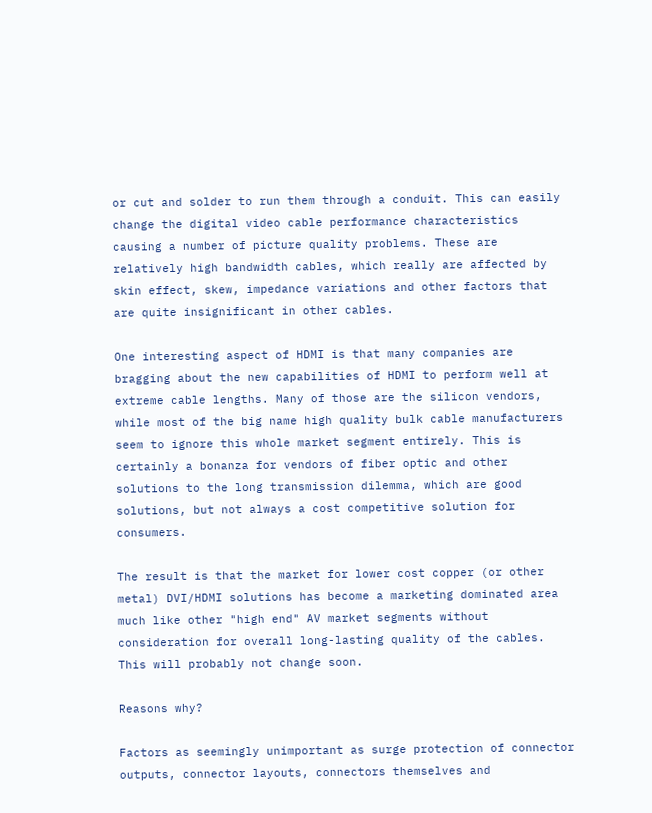or cut and solder to run them through a conduit. This can easily change the digital video cable performance characteristics causing a number of picture quality problems. These are relatively high bandwidth cables, which really are affected by skin effect, skew, impedance variations and other factors that are quite insignificant in other cables.

One interesting aspect of HDMI is that many companies are bragging about the new capabilities of HDMI to perform well at extreme cable lengths. Many of those are the silicon vendors, while most of the big name high quality bulk cable manufacturers seem to ignore this whole market segment entirely. This is certainly a bonanza for vendors of fiber optic and other solutions to the long transmission dilemma, which are good solutions, but not always a cost competitive solution for consumers.

The result is that the market for lower cost copper (or other metal) DVI/HDMI solutions has become a marketing dominated area much like other "high end" AV market segments without consideration for overall long-lasting quality of the cables. This will probably not change soon.

Reasons why?

Factors as seemingly unimportant as surge protection of connector outputs, connector layouts, connectors themselves and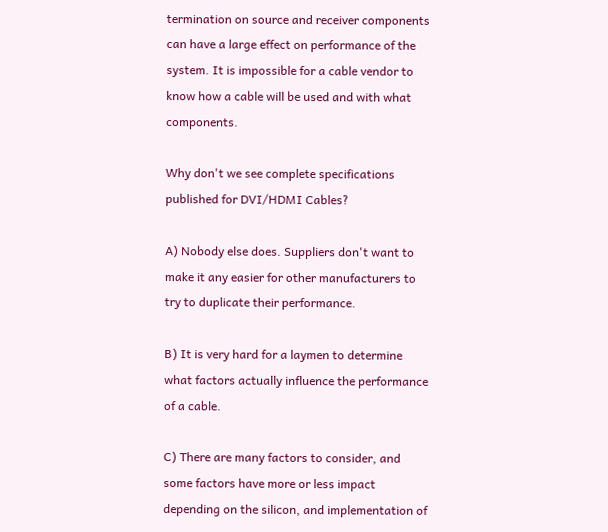termination on source and receiver components can have a large effect on performance of the system. It is impossible for a cable vendor to know how a cable will be used and with what components.

Why don't we see complete specifications published for DVI/HDMI Cables?

A) Nobody else does. Suppliers don't want to make it any easier for other manufacturers to try to duplicate their performance.

B) It is very hard for a laymen to determine what factors actually influence the performance of a cable.

C) There are many factors to consider, and some factors have more or less impact depending on the silicon, and implementation of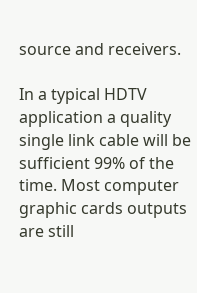source and receivers.

In a typical HDTV application a quality single link cable will be sufficient 99% of the time. Most computer graphic cards outputs are still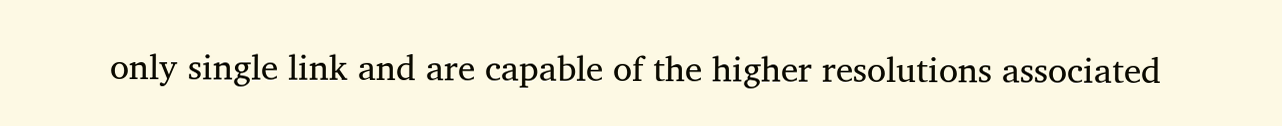only single link and are capable of the higher resolutions associated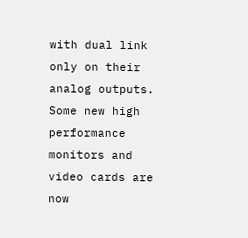with dual link only on their analog outputs. Some new high performance monitors and video cards are now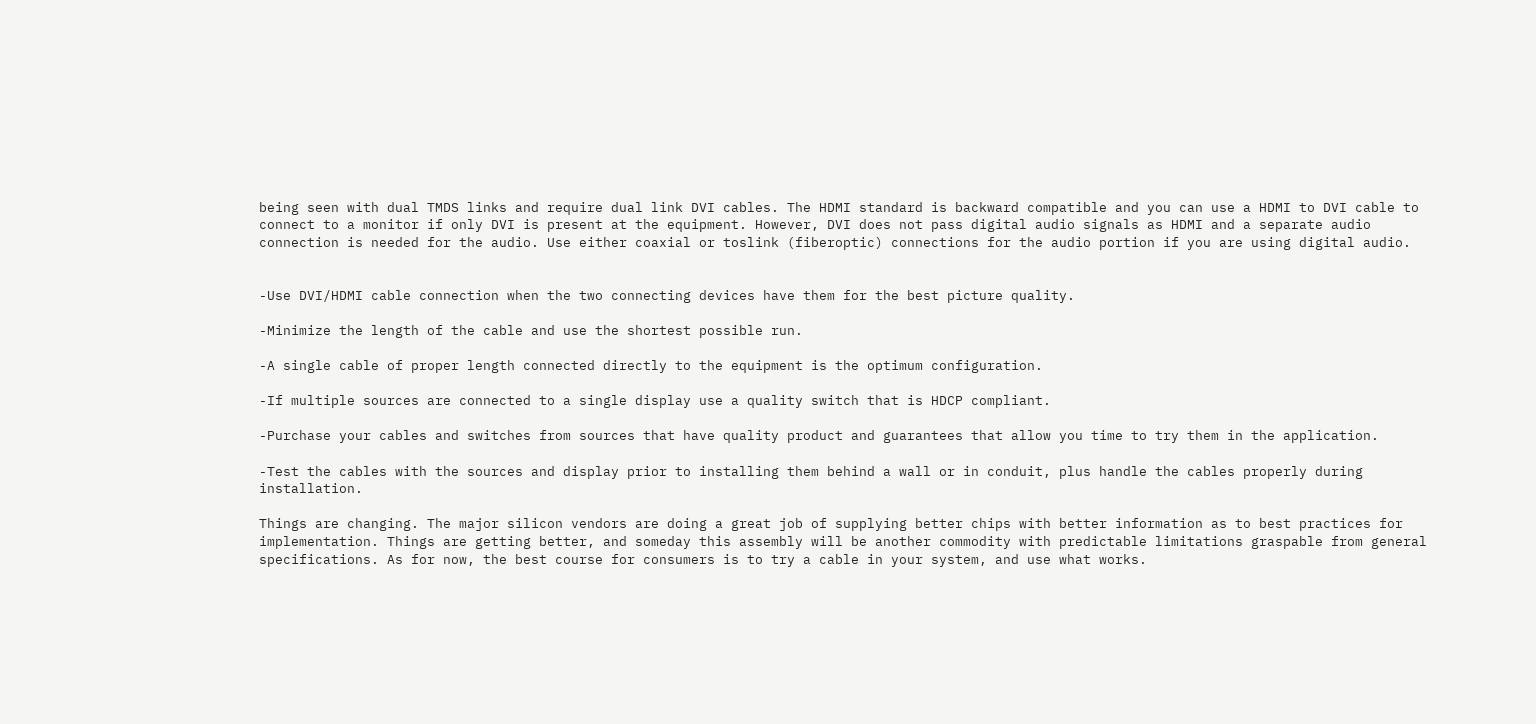being seen with dual TMDS links and require dual link DVI cables. The HDMI standard is backward compatible and you can use a HDMI to DVI cable to connect to a monitor if only DVI is present at the equipment. However, DVI does not pass digital audio signals as HDMI and a separate audio connection is needed for the audio. Use either coaxial or toslink (fiberoptic) connections for the audio portion if you are using digital audio.


-Use DVI/HDMI cable connection when the two connecting devices have them for the best picture quality.

-Minimize the length of the cable and use the shortest possible run.

-A single cable of proper length connected directly to the equipment is the optimum configuration.

-If multiple sources are connected to a single display use a quality switch that is HDCP compliant.

-Purchase your cables and switches from sources that have quality product and guarantees that allow you time to try them in the application.

-Test the cables with the sources and display prior to installing them behind a wall or in conduit, plus handle the cables properly during installation.

Things are changing. The major silicon vendors are doing a great job of supplying better chips with better information as to best practices for implementation. Things are getting better, and someday this assembly will be another commodity with predictable limitations graspable from general specifications. As for now, the best course for consumers is to try a cable in your system, and use what works.